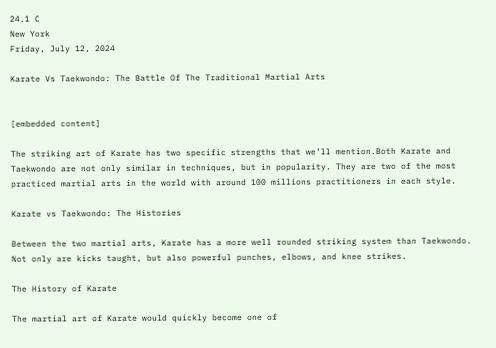24.1 C
New York
Friday, July 12, 2024

Karate Vs Taekwondo: The Battle Of The Traditional Martial Arts


[embedded content]

The striking art of Karate has two specific strengths that we’ll mention.Both Karate and Taekwondo are not only similar in techniques, but in popularity. They are two of the most practiced martial arts in the world with around 100 millions practitioners in each style.

Karate vs Taekwondo: The Histories

Between the two martial arts, Karate has a more well rounded striking system than Taekwondo. Not only are kicks taught, but also powerful punches, elbows, and knee strikes.

The History of Karate

The martial art of Karate would quickly become one of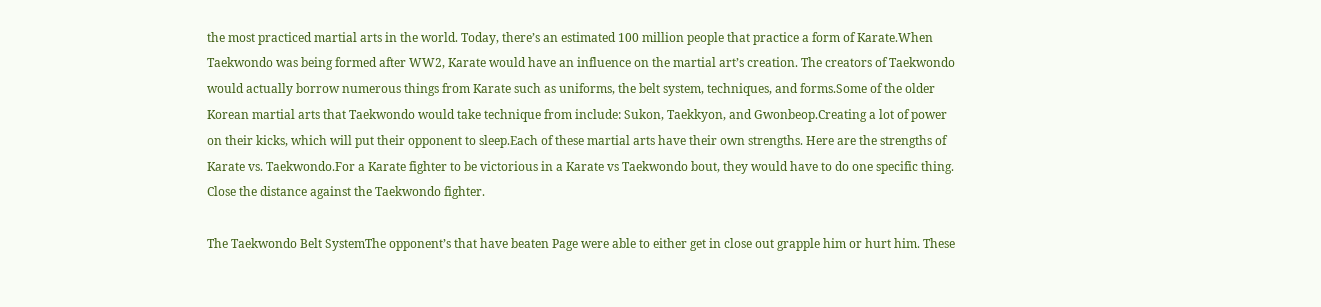the most practiced martial arts in the world. Today, there’s an estimated 100 million people that practice a form of Karate.When Taekwondo was being formed after WW2, Karate would have an influence on the martial art’s creation. The creators of Taekwondo would actually borrow numerous things from Karate such as uniforms, the belt system, techniques, and forms.Some of the older Korean martial arts that Taekwondo would take technique from include: Sukon, Taekkyon, and Gwonbeop.Creating a lot of power on their kicks, which will put their opponent to sleep.Each of these martial arts have their own strengths. Here are the strengths of Karate vs. Taekwondo.For a Karate fighter to be victorious in a Karate vs Taekwondo bout, they would have to do one specific thing. Close the distance against the Taekwondo fighter.

The Taekwondo Belt SystemThe opponent’s that have beaten Page were able to either get in close out grapple him or hurt him. These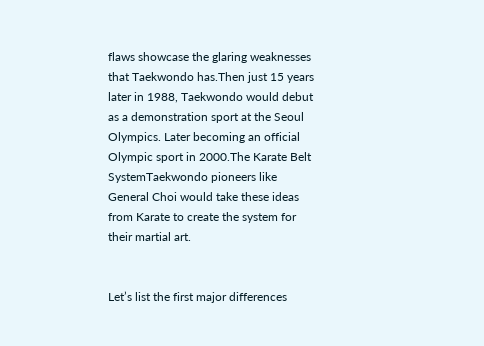flaws showcase the glaring weaknesses that Taekwondo has.Then just 15 years later in 1988, Taekwondo would debut as a demonstration sport at the Seoul Olympics. Later becoming an official Olympic sport in 2000.The Karate Belt SystemTaekwondo pioneers like General Choi would take these ideas from Karate to create the system for their martial art.


Let’s list the first major differences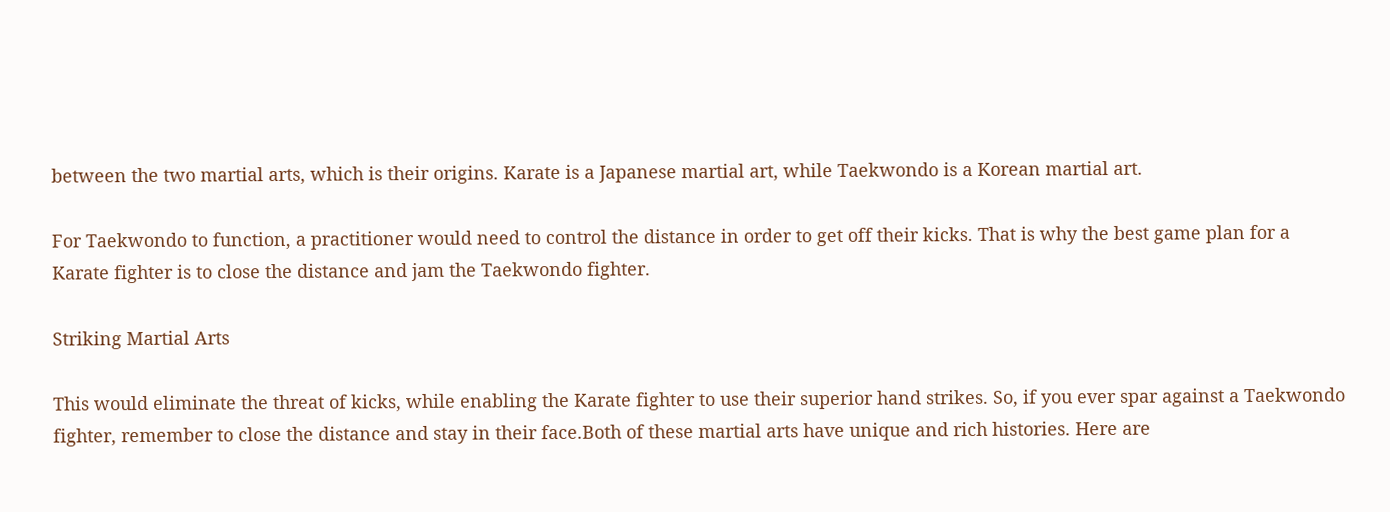between the two martial arts, which is their origins. Karate is a Japanese martial art, while Taekwondo is a Korean martial art.

For Taekwondo to function, a practitioner would need to control the distance in order to get off their kicks. That is why the best game plan for a Karate fighter is to close the distance and jam the Taekwondo fighter.

Striking Martial Arts

This would eliminate the threat of kicks, while enabling the Karate fighter to use their superior hand strikes. So, if you ever spar against a Taekwondo fighter, remember to close the distance and stay in their face.Both of these martial arts have unique and rich histories. Here are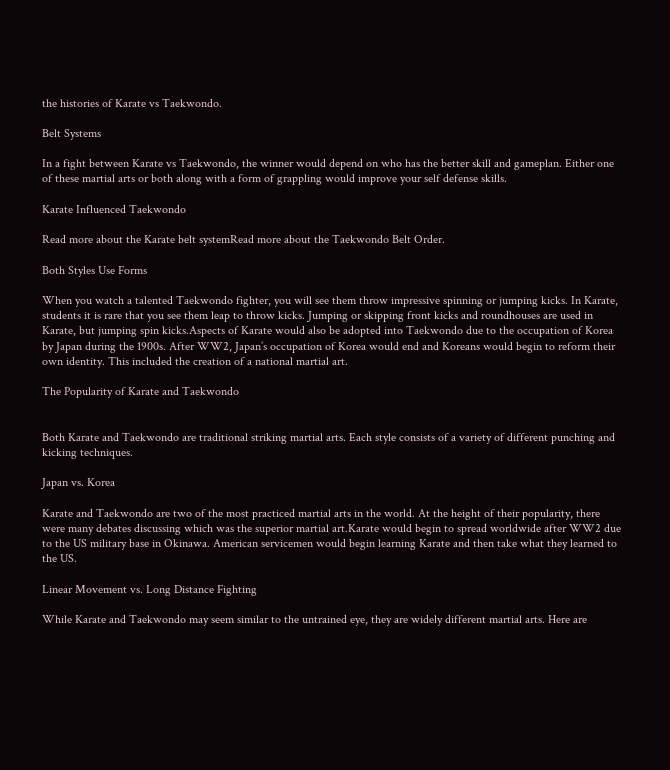the histories of Karate vs Taekwondo.

Belt Systems

In a fight between Karate vs Taekwondo, the winner would depend on who has the better skill and gameplan. Either one of these martial arts or both along with a form of grappling would improve your self defense skills.

Karate Influenced Taekwondo

Read more about the Karate belt systemRead more about the Taekwondo Belt Order.

Both Styles Use Forms

When you watch a talented Taekwondo fighter, you will see them throw impressive spinning or jumping kicks. In Karate, students it is rare that you see them leap to throw kicks. Jumping or skipping front kicks and roundhouses are used in Karate, but jumping spin kicks.Aspects of Karate would also be adopted into Taekwondo due to the occupation of Korea by Japan during the 1900s. After WW2, Japan’s occupation of Korea would end and Koreans would begin to reform their own identity. This included the creation of a national martial art.

The Popularity of Karate and Taekwondo


Both Karate and Taekwondo are traditional striking martial arts. Each style consists of a variety of different punching and kicking techniques.

Japan vs. Korea

Karate and Taekwondo are two of the most practiced martial arts in the world. At the height of their popularity, there were many debates discussing which was the superior martial art.Karate would begin to spread worldwide after WW2 due to the US military base in Okinawa. American servicemen would begin learning Karate and then take what they learned to the US.

Linear Movement vs. Long Distance Fighting

While Karate and Taekwondo may seem similar to the untrained eye, they are widely different martial arts. Here are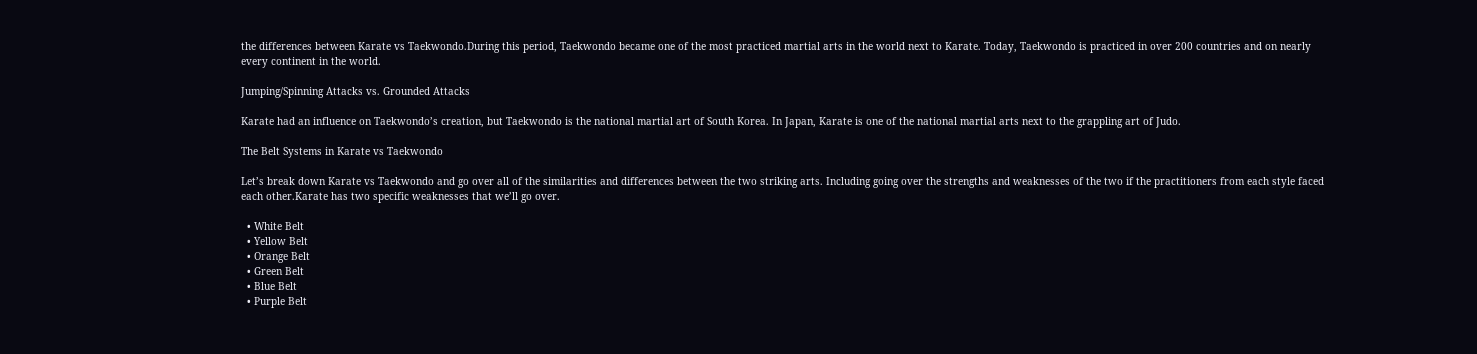the differences between Karate vs Taekwondo.During this period, Taekwondo became one of the most practiced martial arts in the world next to Karate. Today, Taekwondo is practiced in over 200 countries and on nearly every continent in the world.

Jumping/Spinning Attacks vs. Grounded Attacks

Karate had an influence on Taekwondo’s creation, but Taekwondo is the national martial art of South Korea. In Japan, Karate is one of the national martial arts next to the grappling art of Judo.

The Belt Systems in Karate vs Taekwondo

Let’s break down Karate vs Taekwondo and go over all of the similarities and differences between the two striking arts. Including going over the strengths and weaknesses of the two if the practitioners from each style faced each other.Karate has two specific weaknesses that we’ll go over.

  • White Belt
  • Yellow Belt
  • Orange Belt
  • Green Belt
  • Blue Belt
  • Purple Belt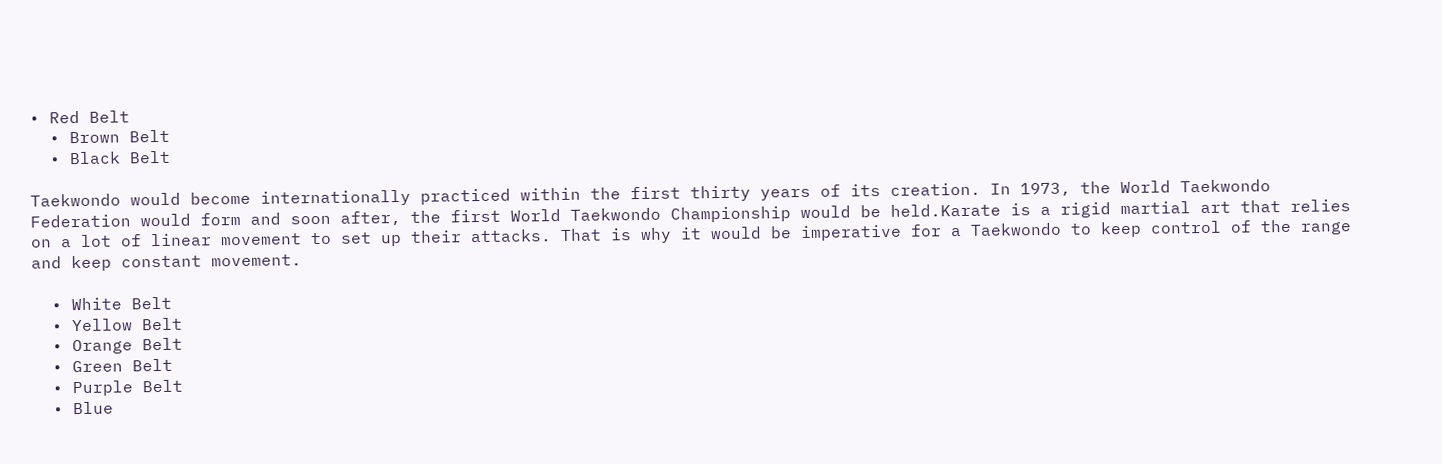• Red Belt
  • Brown Belt
  • Black Belt

Taekwondo would become internationally practiced within the first thirty years of its creation. In 1973, the World Taekwondo Federation would form and soon after, the first World Taekwondo Championship would be held.Karate is a rigid martial art that relies on a lot of linear movement to set up their attacks. That is why it would be imperative for a Taekwondo to keep control of the range and keep constant movement.

  • White Belt
  • Yellow Belt
  • Orange Belt
  • Green Belt
  • Purple Belt
  • Blue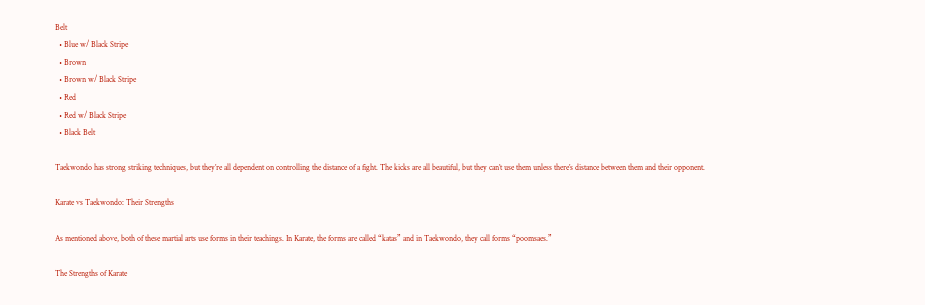Belt
  • Blue w/ Black Stripe
  • Brown
  • Brown w/ Black Stripe
  • Red
  • Red w/ Black Stripe
  • Black Belt

Taekwondo has strong striking techniques, but they’re all dependent on controlling the distance of a fight. The kicks are all beautiful, but they can’t use them unless there’s distance between them and their opponent.

Karate vs Taekwondo: Their Strengths

As mentioned above, both of these martial arts use forms in their teachings. In Karate, the forms are called “katas” and in Taekwondo, they call forms “poomsaes.”

The Strengths of Karate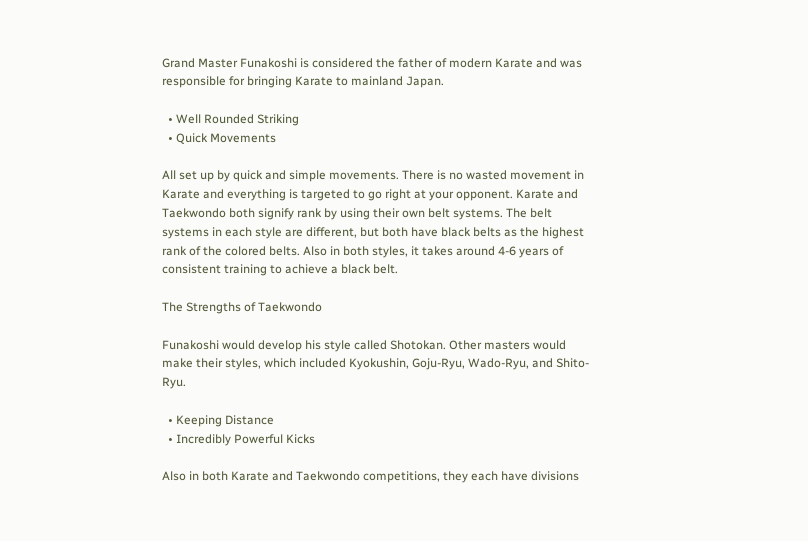Grand Master Funakoshi is considered the father of modern Karate and was responsible for bringing Karate to mainland Japan.

  • Well Rounded Striking
  • Quick Movements

All set up by quick and simple movements. There is no wasted movement in Karate and everything is targeted to go right at your opponent. Karate and Taekwondo both signify rank by using their own belt systems. The belt systems in each style are different, but both have black belts as the highest rank of the colored belts. Also in both styles, it takes around 4-6 years of consistent training to achieve a black belt.

The Strengths of Taekwondo

Funakoshi would develop his style called Shotokan. Other masters would make their styles, which included Kyokushin, Goju-Ryu, Wado-Ryu, and Shito-Ryu.

  • Keeping Distance
  • Incredibly Powerful Kicks

Also in both Karate and Taekwondo competitions, they each have divisions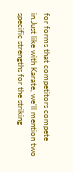for forms that competitors compete in.Just like with Karate, we’ll mention two specific strengths for the striking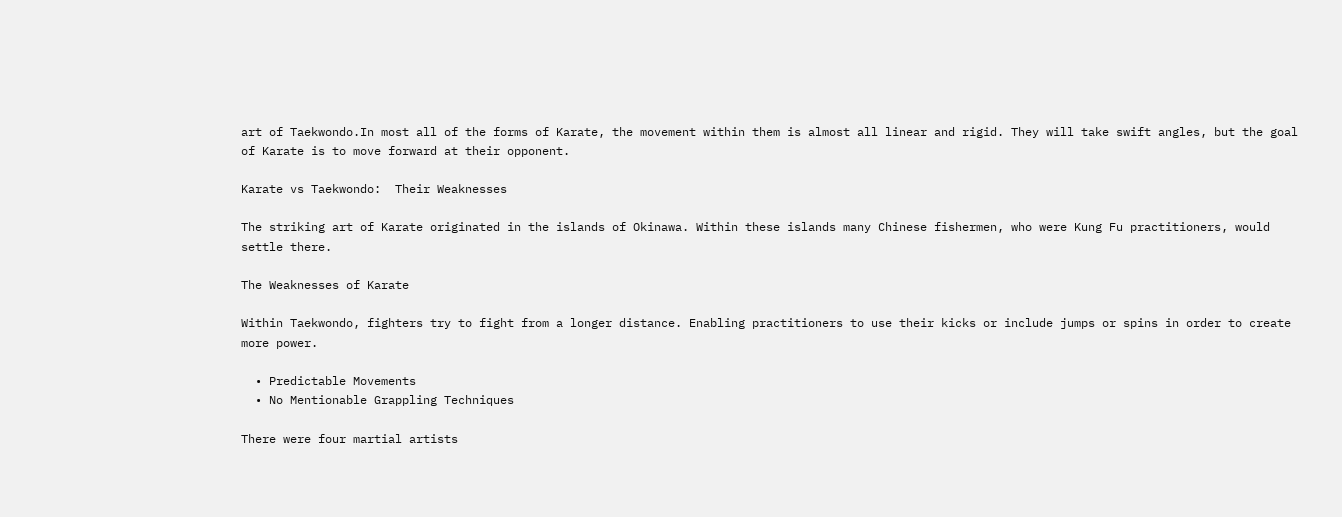art of Taekwondo.In most all of the forms of Karate, the movement within them is almost all linear and rigid. They will take swift angles, but the goal of Karate is to move forward at their opponent.

Karate vs Taekwondo:  Their Weaknesses

The striking art of Karate originated in the islands of Okinawa. Within these islands many Chinese fishermen, who were Kung Fu practitioners, would settle there.

The Weaknesses of Karate

Within Taekwondo, fighters try to fight from a longer distance. Enabling practitioners to use their kicks or include jumps or spins in order to create more power.

  • Predictable Movements
  • No Mentionable Grappling Techniques

There were four martial artists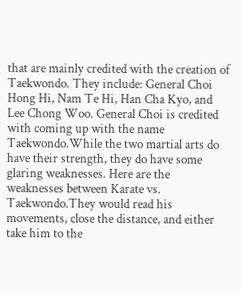that are mainly credited with the creation of Taekwondo. They include: General Choi Hong Hi, Nam Te Hi, Han Cha Kyo, and Lee Chong Woo. General Choi is credited with coming up with the name Taekwondo.While the two martial arts do have their strength, they do have some glaring weaknesses. Here are the weaknesses between Karate vs. Taekwondo.They would read his movements, close the distance, and either take him to the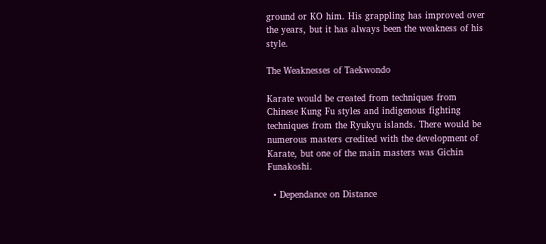ground or KO him. His grappling has improved over the years, but it has always been the weakness of his style.

The Weaknesses of Taekwondo

Karate would be created from techniques from Chinese Kung Fu styles and indigenous fighting techniques from the Ryukyu islands. There would be numerous masters credited with the development of Karate, but one of the main masters was Gichin Funakoshi.

  • Dependance on Distance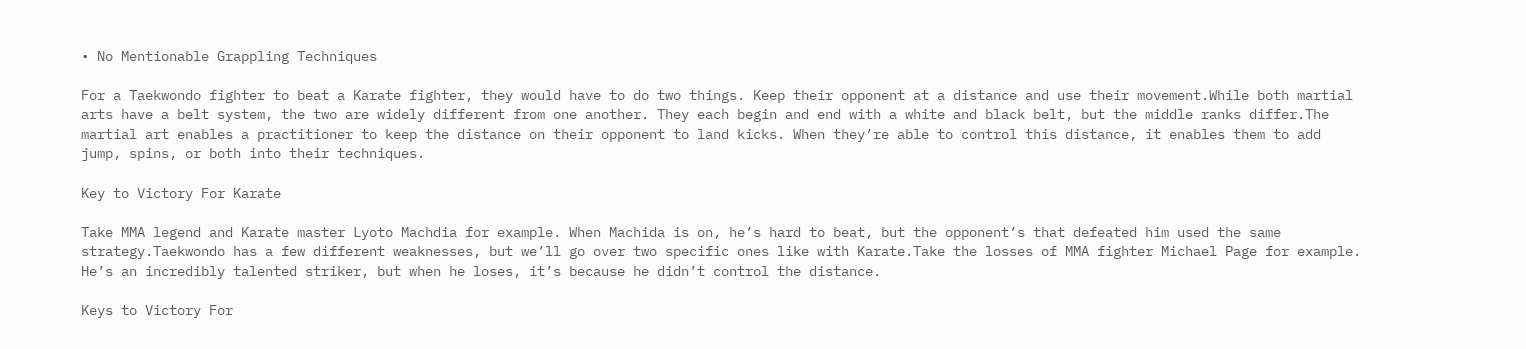• No Mentionable Grappling Techniques

For a Taekwondo fighter to beat a Karate fighter, they would have to do two things. Keep their opponent at a distance and use their movement.While both martial arts have a belt system, the two are widely different from one another. They each begin and end with a white and black belt, but the middle ranks differ.The martial art enables a practitioner to keep the distance on their opponent to land kicks. When they’re able to control this distance, it enables them to add jump, spins, or both into their techniques.

Key to Victory For Karate

Take MMA legend and Karate master Lyoto Machdia for example. When Machida is on, he’s hard to beat, but the opponent’s that defeated him used the same strategy.Taekwondo has a few different weaknesses, but we’ll go over two specific ones like with Karate.Take the losses of MMA fighter Michael Page for example. He’s an incredibly talented striker, but when he loses, it’s because he didn’t control the distance.

Keys to Victory For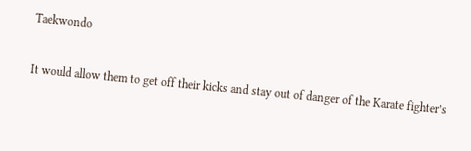Taekwondo

It would allow them to get off their kicks and stay out of danger of the Karate fighter’s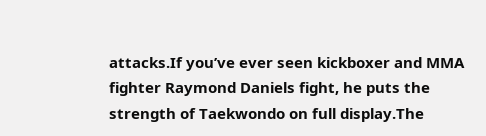attacks.If you’ve ever seen kickboxer and MMA fighter Raymond Daniels fight, he puts the strength of Taekwondo on full display.The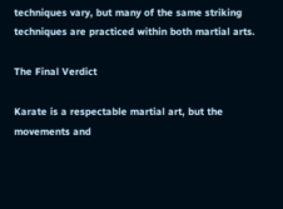techniques vary, but many of the same striking techniques are practiced within both martial arts.

The Final Verdict

Karate is a respectable martial art, but the movements and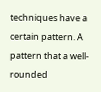techniques have a certain pattern. A pattern that a well-rounded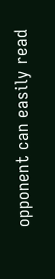opponent can easily read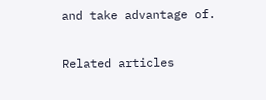and take advantage of.

Related articles